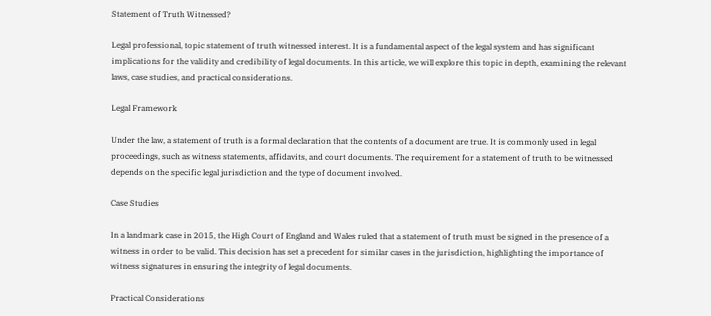Statement of Truth Witnessed?

Legal professional, topic statement of truth witnessed interest. It is a fundamental aspect of the legal system and has significant implications for the validity and credibility of legal documents. In this article, we will explore this topic in depth, examining the relevant laws, case studies, and practical considerations.

Legal Framework

Under the law, a statement of truth is a formal declaration that the contents of a document are true. It is commonly used in legal proceedings, such as witness statements, affidavits, and court documents. The requirement for a statement of truth to be witnessed depends on the specific legal jurisdiction and the type of document involved.

Case Studies

In a landmark case in 2015, the High Court of England and Wales ruled that a statement of truth must be signed in the presence of a witness in order to be valid. This decision has set a precedent for similar cases in the jurisdiction, highlighting the importance of witness signatures in ensuring the integrity of legal documents.

Practical Considerations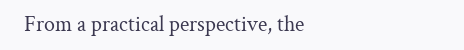From a practical perspective, the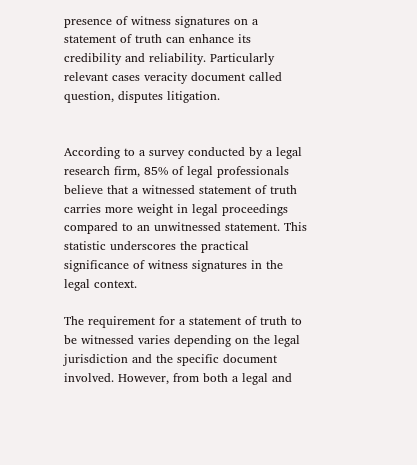presence of witness signatures on a statement of truth can enhance its credibility and reliability. Particularly relevant cases veracity document called question, disputes litigation.


According to a survey conducted by a legal research firm, 85% of legal professionals believe that a witnessed statement of truth carries more weight in legal proceedings compared to an unwitnessed statement. This statistic underscores the practical significance of witness signatures in the legal context.

The requirement for a statement of truth to be witnessed varies depending on the legal jurisdiction and the specific document involved. However, from both a legal and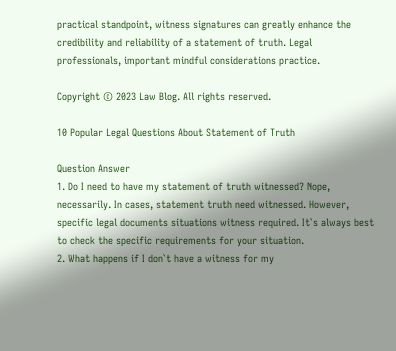practical standpoint, witness signatures can greatly enhance the credibility and reliability of a statement of truth. Legal professionals, important mindful considerations practice.

Copyright © 2023 Law Blog. All rights reserved.

10 Popular Legal Questions About Statement of Truth

Question Answer
1. Do I need to have my statement of truth witnessed? Nope, necessarily. In cases, statement truth need witnessed. However, specific legal documents situations witness required. It`s always best to check the specific requirements for your situation.
2. What happens if I don`t have a witness for my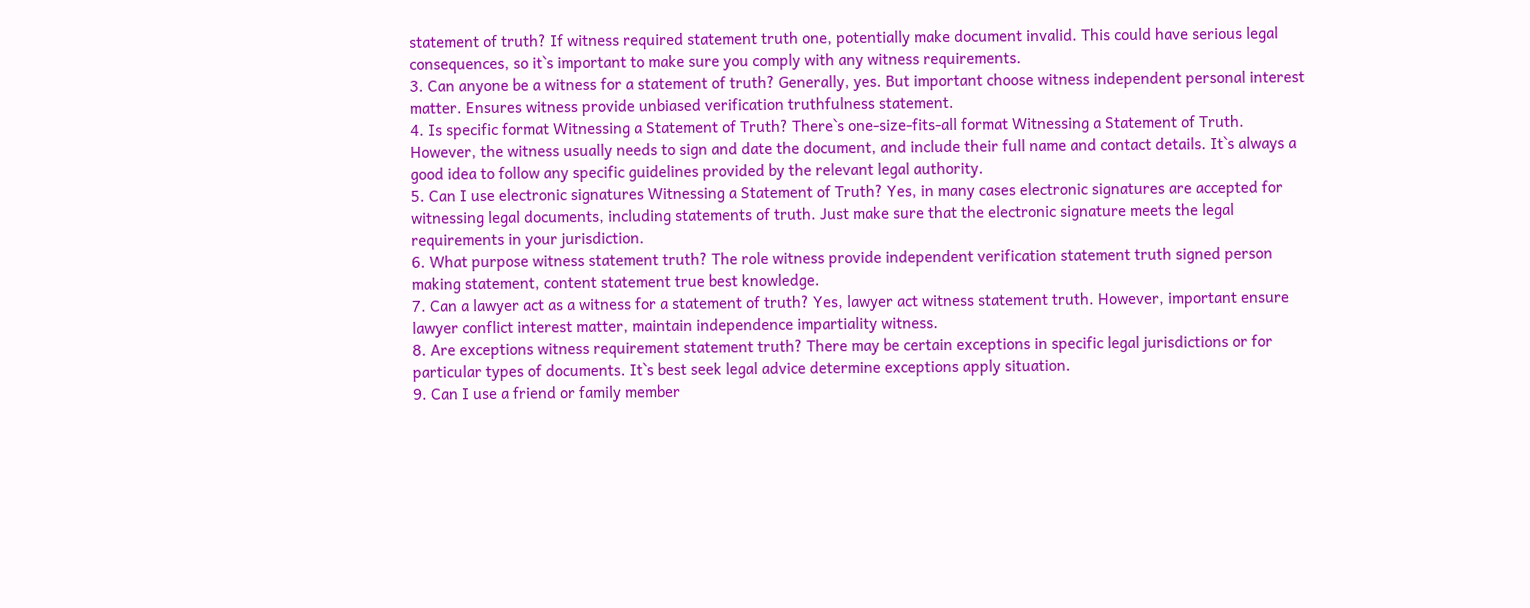statement of truth? If witness required statement truth one, potentially make document invalid. This could have serious legal consequences, so it`s important to make sure you comply with any witness requirements.
3. Can anyone be a witness for a statement of truth? Generally, yes. But important choose witness independent personal interest matter. Ensures witness provide unbiased verification truthfulness statement.
4. Is specific format Witnessing a Statement of Truth? There`s one-size-fits-all format Witnessing a Statement of Truth. However, the witness usually needs to sign and date the document, and include their full name and contact details. It`s always a good idea to follow any specific guidelines provided by the relevant legal authority.
5. Can I use electronic signatures Witnessing a Statement of Truth? Yes, in many cases electronic signatures are accepted for witnessing legal documents, including statements of truth. Just make sure that the electronic signature meets the legal requirements in your jurisdiction.
6. What purpose witness statement truth? The role witness provide independent verification statement truth signed person making statement, content statement true best knowledge.
7. Can a lawyer act as a witness for a statement of truth? Yes, lawyer act witness statement truth. However, important ensure lawyer conflict interest matter, maintain independence impartiality witness.
8. Are exceptions witness requirement statement truth? There may be certain exceptions in specific legal jurisdictions or for particular types of documents. It`s best seek legal advice determine exceptions apply situation.
9. Can I use a friend or family member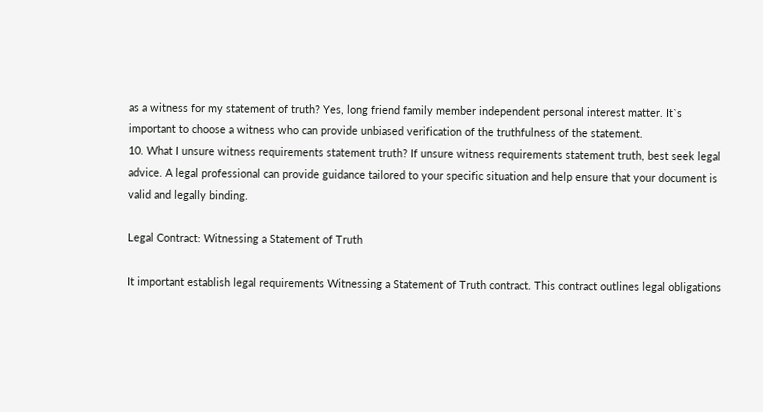as a witness for my statement of truth? Yes, long friend family member independent personal interest matter. It`s important to choose a witness who can provide unbiased verification of the truthfulness of the statement.
10. What I unsure witness requirements statement truth? If unsure witness requirements statement truth, best seek legal advice. A legal professional can provide guidance tailored to your specific situation and help ensure that your document is valid and legally binding.

Legal Contract: Witnessing a Statement of Truth

It important establish legal requirements Witnessing a Statement of Truth contract. This contract outlines legal obligations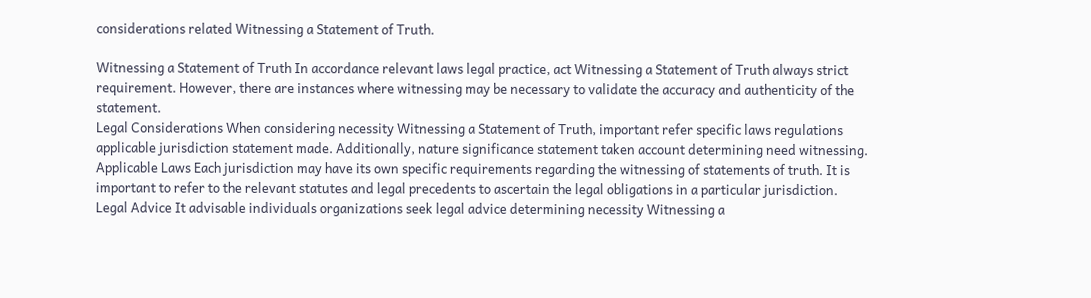considerations related Witnessing a Statement of Truth.

Witnessing a Statement of Truth In accordance relevant laws legal practice, act Witnessing a Statement of Truth always strict requirement. However, there are instances where witnessing may be necessary to validate the accuracy and authenticity of the statement.
Legal Considerations When considering necessity Witnessing a Statement of Truth, important refer specific laws regulations applicable jurisdiction statement made. Additionally, nature significance statement taken account determining need witnessing.
Applicable Laws Each jurisdiction may have its own specific requirements regarding the witnessing of statements of truth. It is important to refer to the relevant statutes and legal precedents to ascertain the legal obligations in a particular jurisdiction.
Legal Advice It advisable individuals organizations seek legal advice determining necessity Witnessing a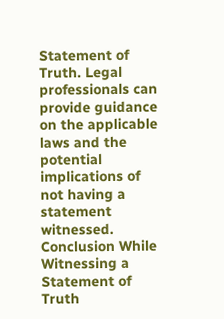Statement of Truth. Legal professionals can provide guidance on the applicable laws and the potential implications of not having a statement witnessed.
Conclusion While Witnessing a Statement of Truth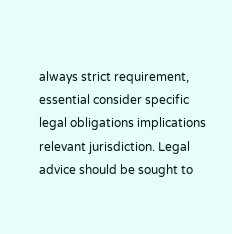always strict requirement, essential consider specific legal obligations implications relevant jurisdiction. Legal advice should be sought to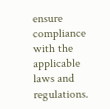ensure compliance with the applicable laws and regulations.